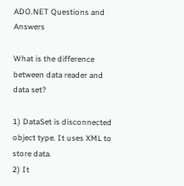ADO.NET Questions and Answers

What is the difference between data reader and data set?

1) DataSet is disconnected object type. It uses XML to store data.
2) It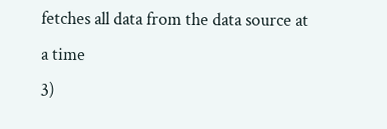fetches all data from the data source at a time
3)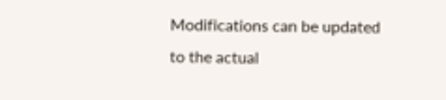Modifications can be updated to the actual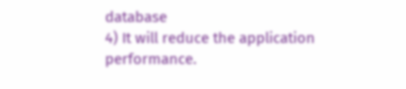database
4) It will reduce the application performance.